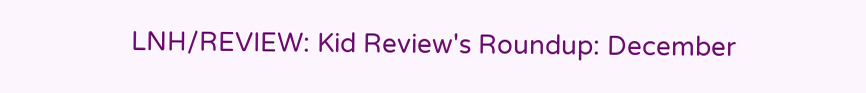LNH/REVIEW: Kid Review's Roundup: December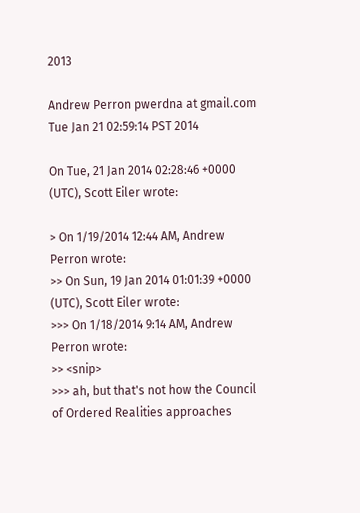2013

Andrew Perron pwerdna at gmail.com
Tue Jan 21 02:59:14 PST 2014

On Tue, 21 Jan 2014 02:28:46 +0000 (UTC), Scott Eiler wrote:

> On 1/19/2014 12:44 AM, Andrew Perron wrote:
>> On Sun, 19 Jan 2014 01:01:39 +0000 (UTC), Scott Eiler wrote:
>>> On 1/18/2014 9:14 AM, Andrew Perron wrote:
>> <snip>
>>> ah, but that's not how the Council of Ordered Realities approaches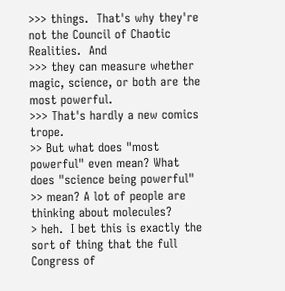>>> things.  That's why they're not the Council of Chaotic Realities.  And
>>> they can measure whether magic, science, or both are the most powerful.
>>> That's hardly a new comics trope.
>> But what does "most powerful" even mean? What does "science being powerful"
>> mean? A lot of people are thinking about molecules?
> heh.  I bet this is exactly the sort of thing that the full Congress of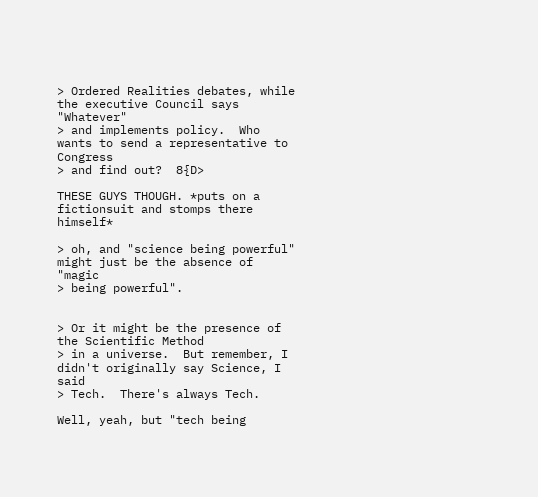> Ordered Realities debates, while the executive Council says "Whatever"
> and implements policy.  Who wants to send a representative to Congress
> and find out?  8{D>

THESE GUYS THOUGH. *puts on a fictionsuit and stomps there himself*

> oh, and "science being powerful" might just be the absence of "magic
> being powerful".


> Or it might be the presence of the Scientific Method
> in a universe.  But remember, I didn't originally say Science, I said
> Tech.  There's always Tech.

Well, yeah, but "tech being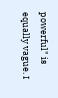powerful" is equally vague. I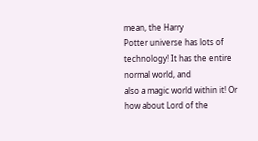mean, the Harry
Potter universe has lots of technology! It has the entire normal world, and
also a magic world within it! Or how about Lord of the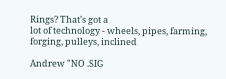Rings? That's got a
lot of technology - wheels, pipes, farming, forging, pulleys, inclined

Andrew "NO .SIG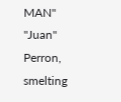MAN" "Juan" Perron, smelting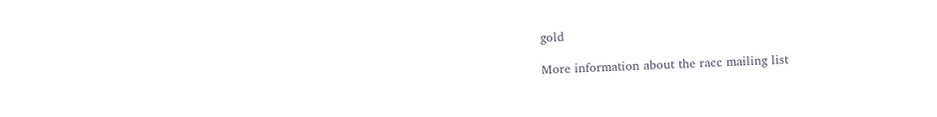gold

More information about the racc mailing list